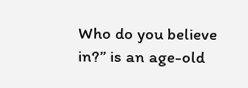Who do you believe in?” is an age-old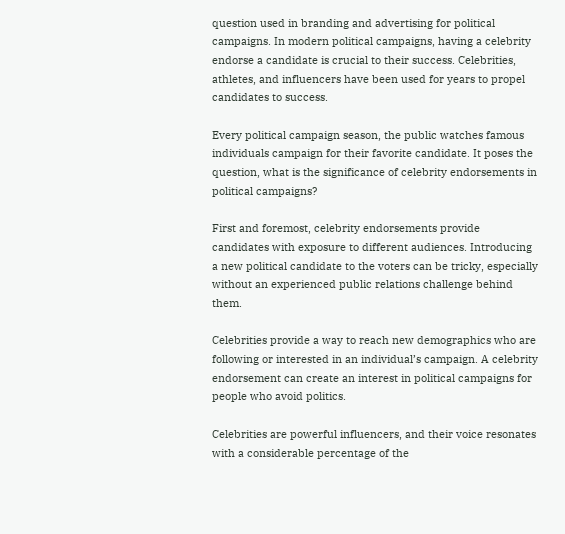question used in branding and advertising for political campaigns. In modern political campaigns, having a celebrity endorse a candidate is crucial to their success. Celebrities, athletes, and influencers have been used for years to propel candidates to success.

Every political campaign season, the public watches famous individuals campaign for their favorite candidate. It poses the question, what is the significance of celebrity endorsements in political campaigns?

First and foremost, celebrity endorsements provide candidates with exposure to different audiences. Introducing a new political candidate to the voters can be tricky, especially without an experienced public relations challenge behind them.

Celebrities provide a way to reach new demographics who are following or interested in an individual’s campaign. A celebrity endorsement can create an interest in political campaigns for people who avoid politics.

Celebrities are powerful influencers, and their voice resonates with a considerable percentage of the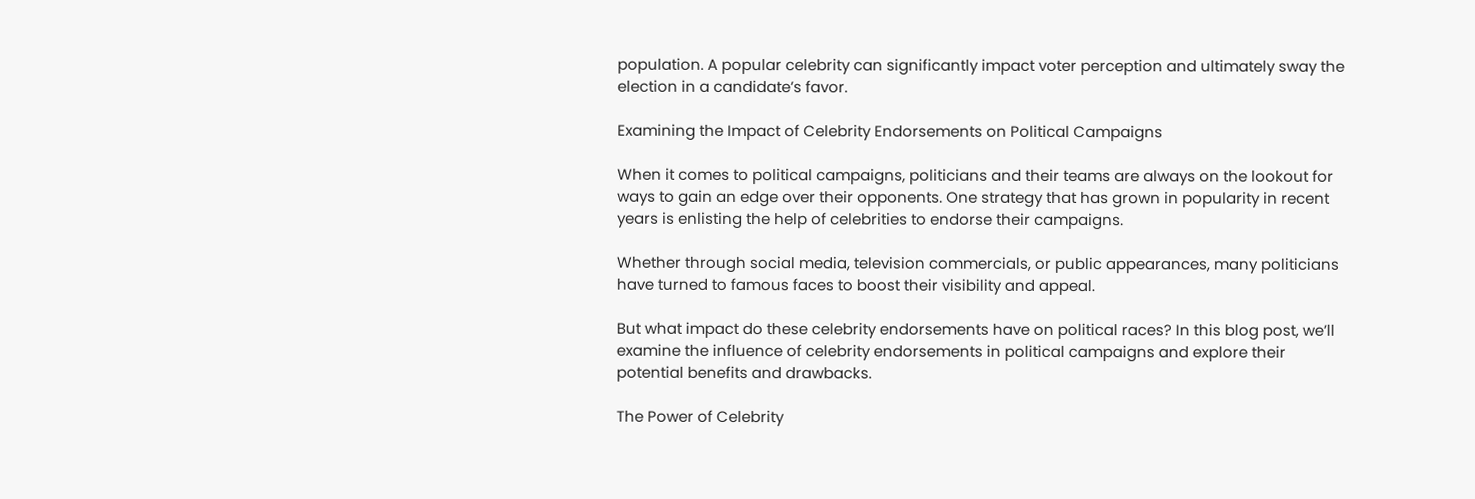population. A popular celebrity can significantly impact voter perception and ultimately sway the election in a candidate’s favor.

Examining the Impact of Celebrity Endorsements on Political Campaigns

When it comes to political campaigns, politicians and their teams are always on the lookout for ways to gain an edge over their opponents. One strategy that has grown in popularity in recent years is enlisting the help of celebrities to endorse their campaigns.

Whether through social media, television commercials, or public appearances, many politicians have turned to famous faces to boost their visibility and appeal.

But what impact do these celebrity endorsements have on political races? In this blog post, we’ll examine the influence of celebrity endorsements in political campaigns and explore their potential benefits and drawbacks.

The Power of Celebrity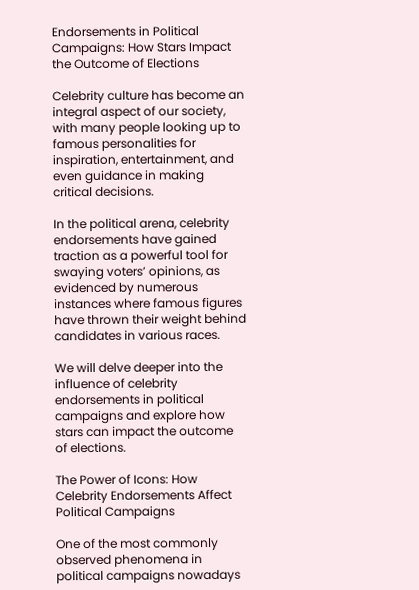Endorsements in Political Campaigns: How Stars Impact the Outcome of Elections

Celebrity culture has become an integral aspect of our society, with many people looking up to famous personalities for inspiration, entertainment, and even guidance in making critical decisions.

In the political arena, celebrity endorsements have gained traction as a powerful tool for swaying voters’ opinions, as evidenced by numerous instances where famous figures have thrown their weight behind candidates in various races.

We will delve deeper into the influence of celebrity endorsements in political campaigns and explore how stars can impact the outcome of elections.

The Power of Icons: How Celebrity Endorsements Affect Political Campaigns

One of the most commonly observed phenomena in political campaigns nowadays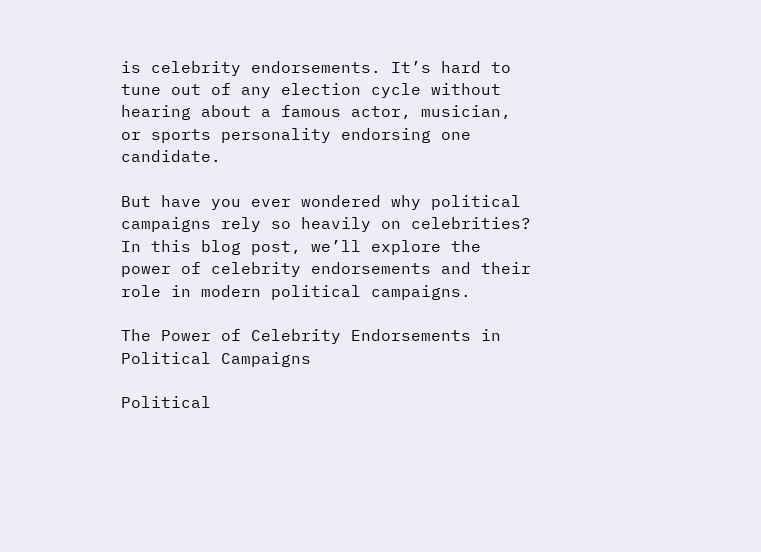is celebrity endorsements. It’s hard to tune out of any election cycle without hearing about a famous actor, musician, or sports personality endorsing one candidate.

But have you ever wondered why political campaigns rely so heavily on celebrities? In this blog post, we’ll explore the power of celebrity endorsements and their role in modern political campaigns.

The Power of Celebrity Endorsements in Political Campaigns

Political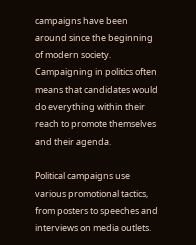campaigns have been around since the beginning of modern society. Campaigning in politics often means that candidates would do everything within their reach to promote themselves and their agenda.

Political campaigns use various promotional tactics, from posters to speeches and interviews on media outlets.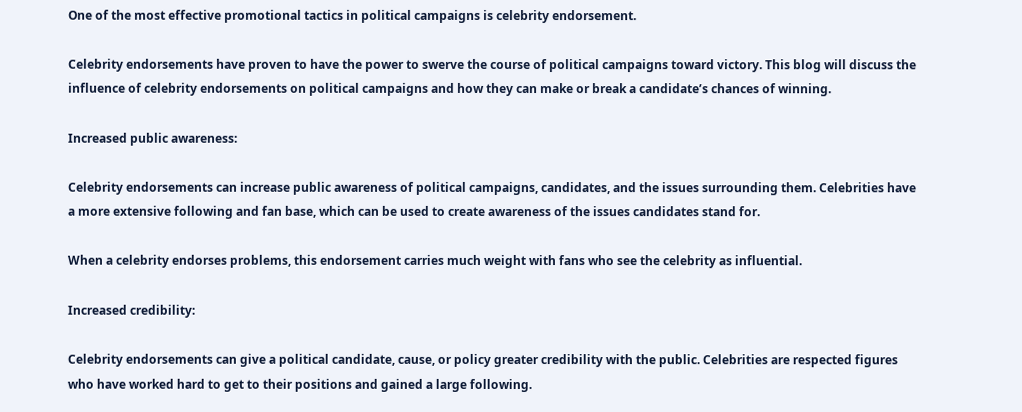One of the most effective promotional tactics in political campaigns is celebrity endorsement.

Celebrity endorsements have proven to have the power to swerve the course of political campaigns toward victory. This blog will discuss the influence of celebrity endorsements on political campaigns and how they can make or break a candidate’s chances of winning.

Increased public awareness:

Celebrity endorsements can increase public awareness of political campaigns, candidates, and the issues surrounding them. Celebrities have a more extensive following and fan base, which can be used to create awareness of the issues candidates stand for.

When a celebrity endorses problems, this endorsement carries much weight with fans who see the celebrity as influential.

Increased credibility:

Celebrity endorsements can give a political candidate, cause, or policy greater credibility with the public. Celebrities are respected figures who have worked hard to get to their positions and gained a large following.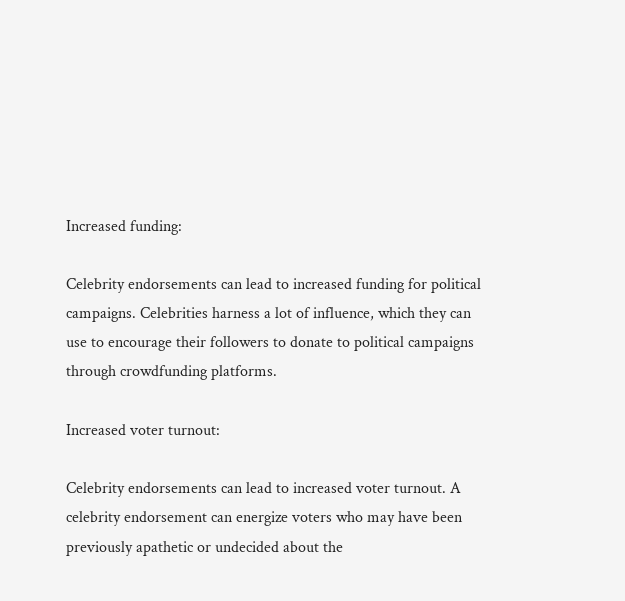Increased funding:

Celebrity endorsements can lead to increased funding for political campaigns. Celebrities harness a lot of influence, which they can use to encourage their followers to donate to political campaigns through crowdfunding platforms.

Increased voter turnout:

Celebrity endorsements can lead to increased voter turnout. A celebrity endorsement can energize voters who may have been previously apathetic or undecided about the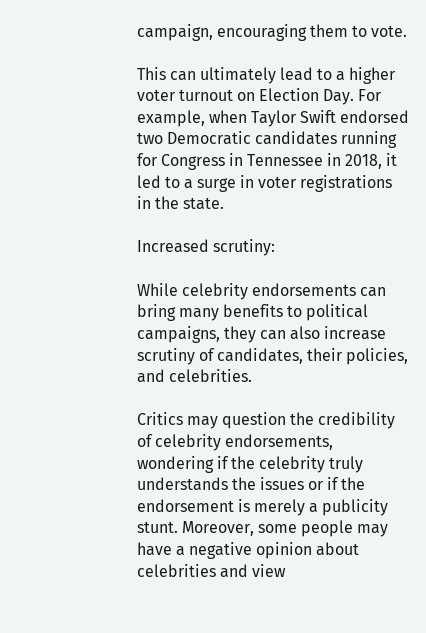campaign, encouraging them to vote.

This can ultimately lead to a higher voter turnout on Election Day. For example, when Taylor Swift endorsed two Democratic candidates running for Congress in Tennessee in 2018, it led to a surge in voter registrations in the state.

Increased scrutiny:

While celebrity endorsements can bring many benefits to political campaigns, they can also increase scrutiny of candidates, their policies, and celebrities.

Critics may question the credibility of celebrity endorsements, wondering if the celebrity truly understands the issues or if the endorsement is merely a publicity stunt. Moreover, some people may have a negative opinion about celebrities and view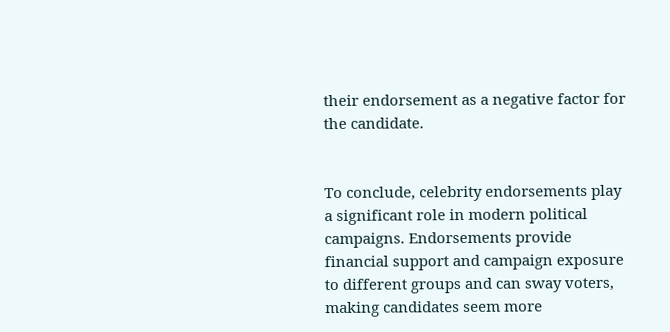their endorsement as a negative factor for the candidate.


To conclude, celebrity endorsements play a significant role in modern political campaigns. Endorsements provide financial support and campaign exposure to different groups and can sway voters, making candidates seem more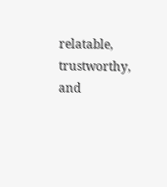relatable, trustworthy, and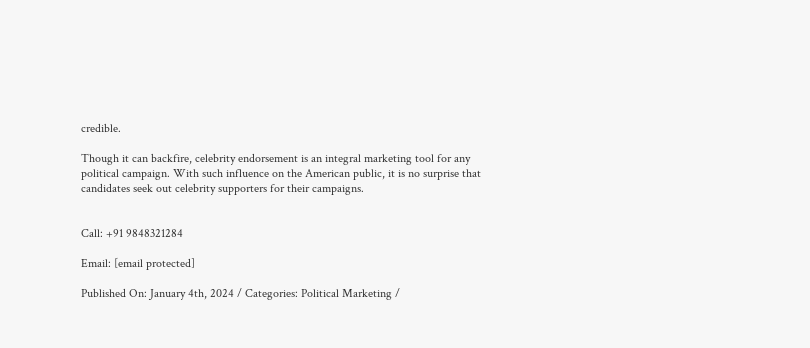credible.

Though it can backfire, celebrity endorsement is an integral marketing tool for any political campaign. With such influence on the American public, it is no surprise that candidates seek out celebrity supporters for their campaigns.


Call: +91 9848321284

Email: [email protected]

Published On: January 4th, 2024 / Categories: Political Marketing /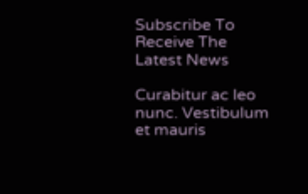Subscribe To Receive The Latest News

Curabitur ac leo nunc. Vestibulum et mauris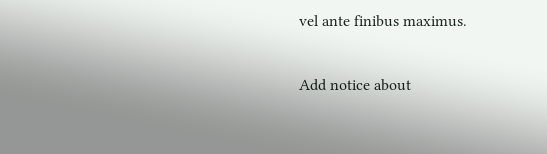vel ante finibus maximus.

Add notice about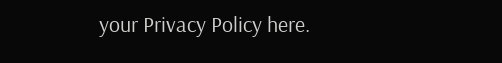your Privacy Policy here.